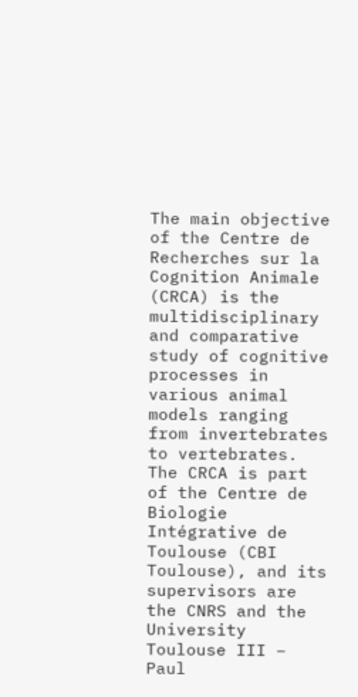The main objective of the Centre de Recherches sur la Cognition Animale (CRCA) is the multidisciplinary and comparative study of cognitive processes in various animal models ranging from invertebrates to vertebrates. The CRCA is part of the Centre de Biologie Intégrative de Toulouse (CBI Toulouse), and its supervisors are the CNRS and the University Toulouse III – Paul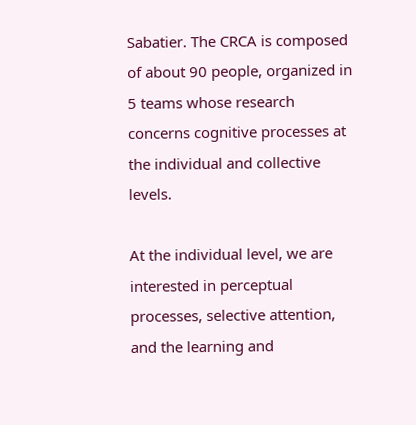Sabatier. The CRCA is composed of about 90 people, organized in 5 teams whose research concerns cognitive processes at the individual and collective levels.

At the individual level, we are interested in perceptual processes, selective attention, and the learning and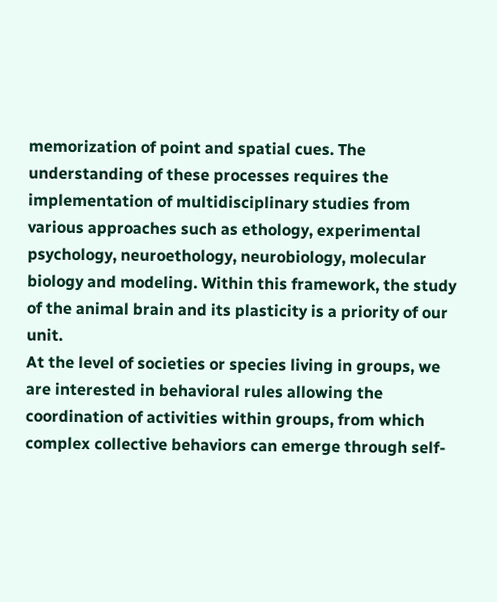memorization of point and spatial cues. The understanding of these processes requires the implementation of multidisciplinary studies from various approaches such as ethology, experimental psychology, neuroethology, neurobiology, molecular biology and modeling. Within this framework, the study of the animal brain and its plasticity is a priority of our unit.
At the level of societies or species living in groups, we are interested in behavioral rules allowing the coordination of activities within groups, from which complex collective behaviors can emerge through self-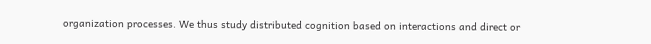organization processes. We thus study distributed cognition based on interactions and direct or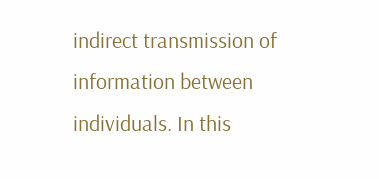indirect transmission of information between individuals. In this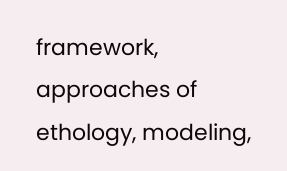framework, approaches of ethology, modeling,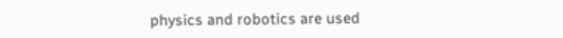physics and robotics are used